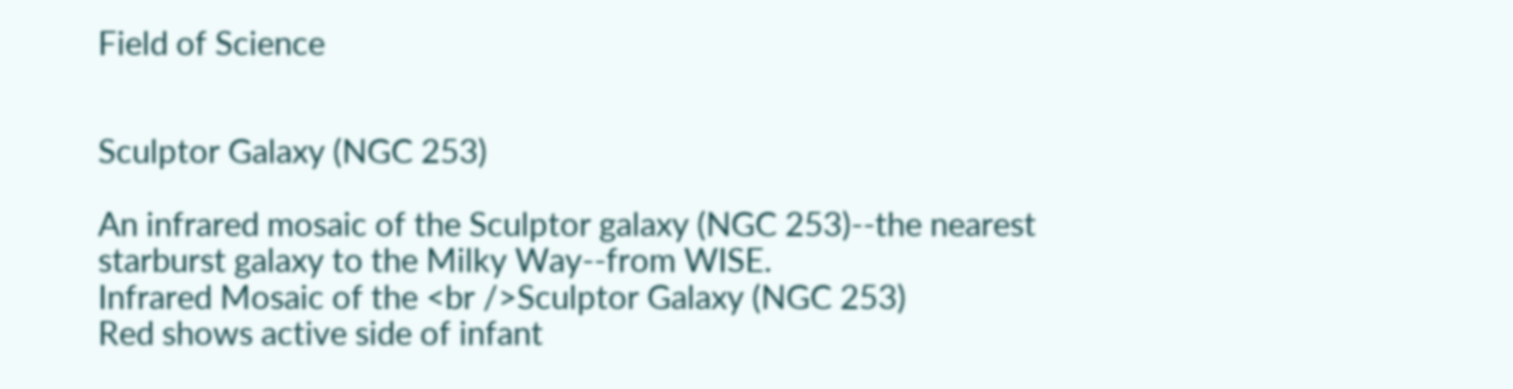Field of Science


Sculptor Galaxy (NGC 253)

An infrared mosaic of the Sculptor galaxy (NGC 253)--the nearest starburst galaxy to the Milky Way--from WISE.
Infrared Mosaic of the <br />Sculptor Galaxy (NGC 253)
Red shows active side of infant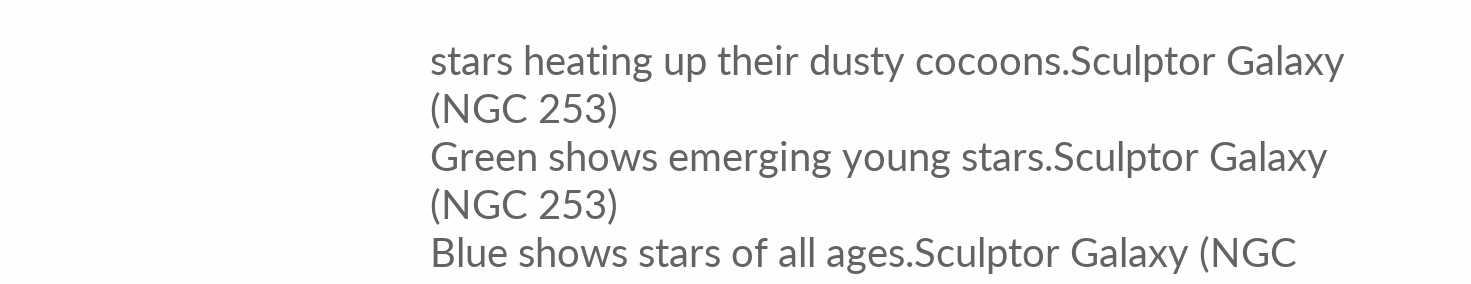stars heating up their dusty cocoons.Sculptor Galaxy (NGC 253)
Green shows emerging young stars.Sculptor Galaxy (NGC 253)
Blue shows stars of all ages.Sculptor Galaxy (NGC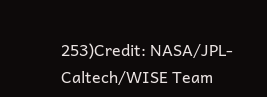253)Credit: NASA/JPL-Caltech/WISE Team